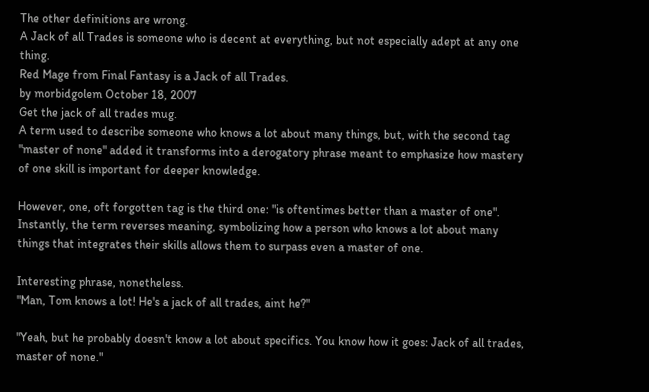The other definitions are wrong.
A Jack of all Trades is someone who is decent at everything, but not especially adept at any one thing.
Red Mage from Final Fantasy is a Jack of all Trades.
by morbidgolem October 18, 2007
Get the jack of all trades mug.
A term used to describe someone who knows a lot about many things, but, with the second tag "master of none" added it transforms into a derogatory phrase meant to emphasize how mastery of one skill is important for deeper knowledge.

However, one, oft forgotten tag is the third one: "is oftentimes better than a master of one". Instantly, the term reverses meaning, symbolizing how a person who knows a lot about many things that integrates their skills allows them to surpass even a master of one.

Interesting phrase, nonetheless.
"Man, Tom knows a lot! He's a jack of all trades, aint he?"

"Yeah, but he probably doesn't know a lot about specifics. You know how it goes: Jack of all trades, master of none."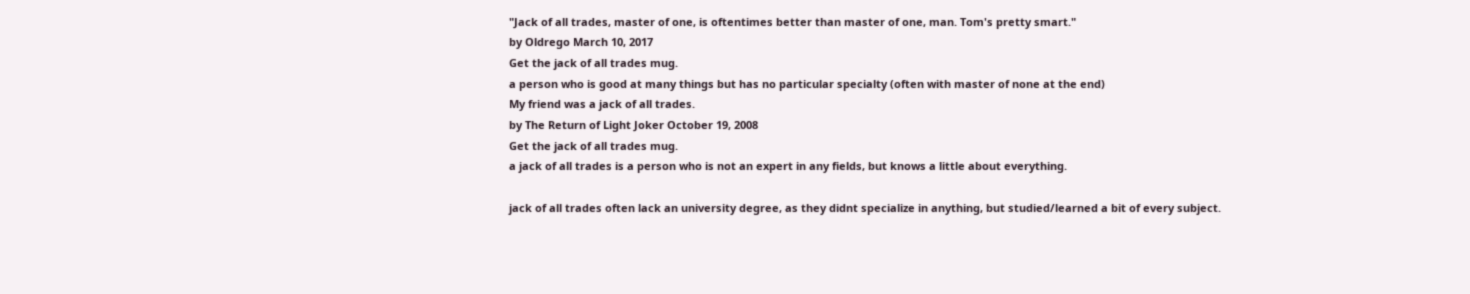"Jack of all trades, master of one, is oftentimes better than master of one, man. Tom's pretty smart."
by Oldrego March 10, 2017
Get the jack of all trades mug.
a person who is good at many things but has no particular specialty (often with master of none at the end)
My friend was a jack of all trades.
by The Return of Light Joker October 19, 2008
Get the jack of all trades mug.
a jack of all trades is a person who is not an expert in any fields, but knows a little about everything.

jack of all trades often lack an university degree, as they didnt specialize in anything, but studied/learned a bit of every subject.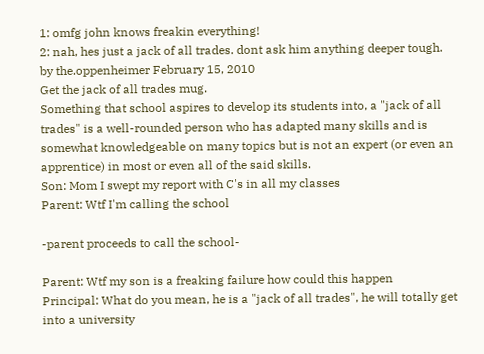1: omfg john knows freakin everything!
2: nah, hes just a jack of all trades. dont ask him anything deeper tough.
by the.oppenheimer February 15, 2010
Get the jack of all trades mug.
Something that school aspires to develop its students into, a "jack of all trades" is a well-rounded person who has adapted many skills and is somewhat knowledgeable on many topics but is not an expert (or even an apprentice) in most or even all of the said skills.
Son: Mom I swept my report with C's in all my classes
Parent: Wtf I'm calling the school

-parent proceeds to call the school-

Parent: Wtf my son is a freaking failure how could this happen
Principal: What do you mean, he is a "jack of all trades", he will totally get into a university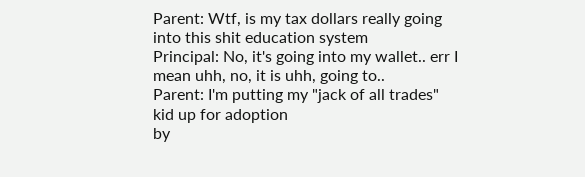Parent: Wtf, is my tax dollars really going into this shit education system
Principal: No, it's going into my wallet.. err I mean uhh, no, it is uhh, going to..
Parent: I'm putting my "jack of all trades" kid up for adoption
by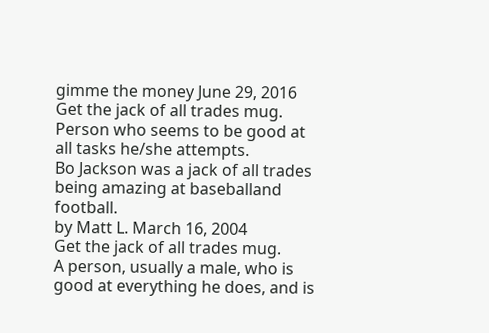gimme the money June 29, 2016
Get the jack of all trades mug.
Person who seems to be good at all tasks he/she attempts.
Bo Jackson was a jack of all trades being amazing at baseballand football.
by Matt L. March 16, 2004
Get the jack of all trades mug.
A person, usually a male, who is good at everything he does, and is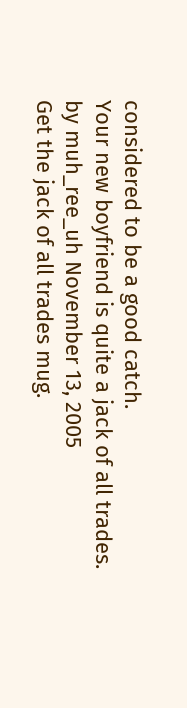considered to be a good catch.
Your new boyfriend is quite a jack of all trades.
by muh_ree_uh November 13, 2005
Get the jack of all trades mug.